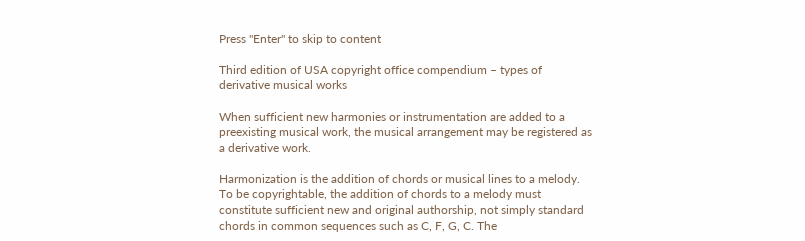Press "Enter" to skip to content

Third edition of USA copyright office compendium – types of derivative musical works

When sufficient new harmonies or instrumentation are added to a preexisting musical work, the musical arrangement may be registered as a derivative work.

Harmonization is the addition of chords or musical lines to a melody. To be copyrightable, the addition of chords to a melody must constitute sufficient new and original authorship, not simply standard chords in common sequences such as C, F, G, C. The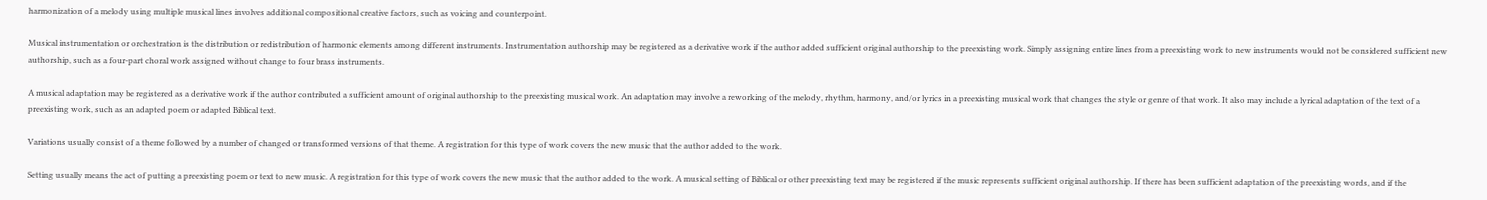harmonization of a melody using multiple musical lines involves additional compositional creative factors, such as voicing and counterpoint.

Musical instrumentation or orchestration is the distribution or redistribution of harmonic elements among different instruments. Instrumentation authorship may be registered as a derivative work if the author added sufficient original authorship to the preexisting work. Simply assigning entire lines from a preexisting work to new instruments would not be considered sufficient new authorship, such as a four-part choral work assigned without change to four brass instruments.

A musical adaptation may be registered as a derivative work if the author contributed a sufficient amount of original authorship to the preexisting musical work. An adaptation may involve a reworking of the melody, rhythm, harmony, and/or lyrics in a preexisting musical work that changes the style or genre of that work. It also may include a lyrical adaptation of the text of a preexisting work, such as an adapted poem or adapted Biblical text.

Variations usually consist of a theme followed by a number of changed or transformed versions of that theme. A registration for this type of work covers the new music that the author added to the work.

Setting usually means the act of putting a preexisting poem or text to new music. A registration for this type of work covers the new music that the author added to the work. A musical setting of Biblical or other preexisting text may be registered if the music represents sufficient original authorship. If there has been sufficient adaptation of the preexisting words, and if the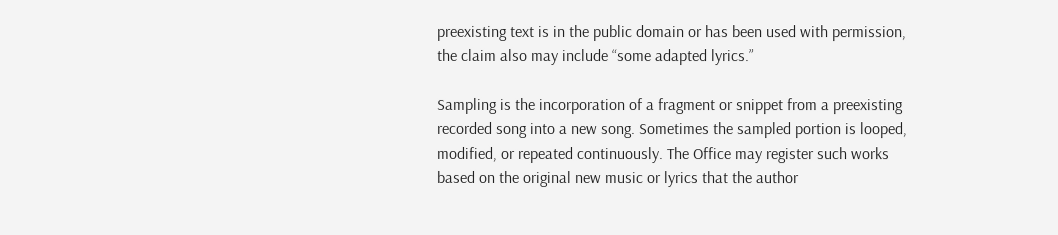preexisting text is in the public domain or has been used with permission, the claim also may include “some adapted lyrics.”

Sampling is the incorporation of a fragment or snippet from a preexisting recorded song into a new song. Sometimes the sampled portion is looped, modified, or repeated continuously. The Office may register such works based on the original new music or lyrics that the author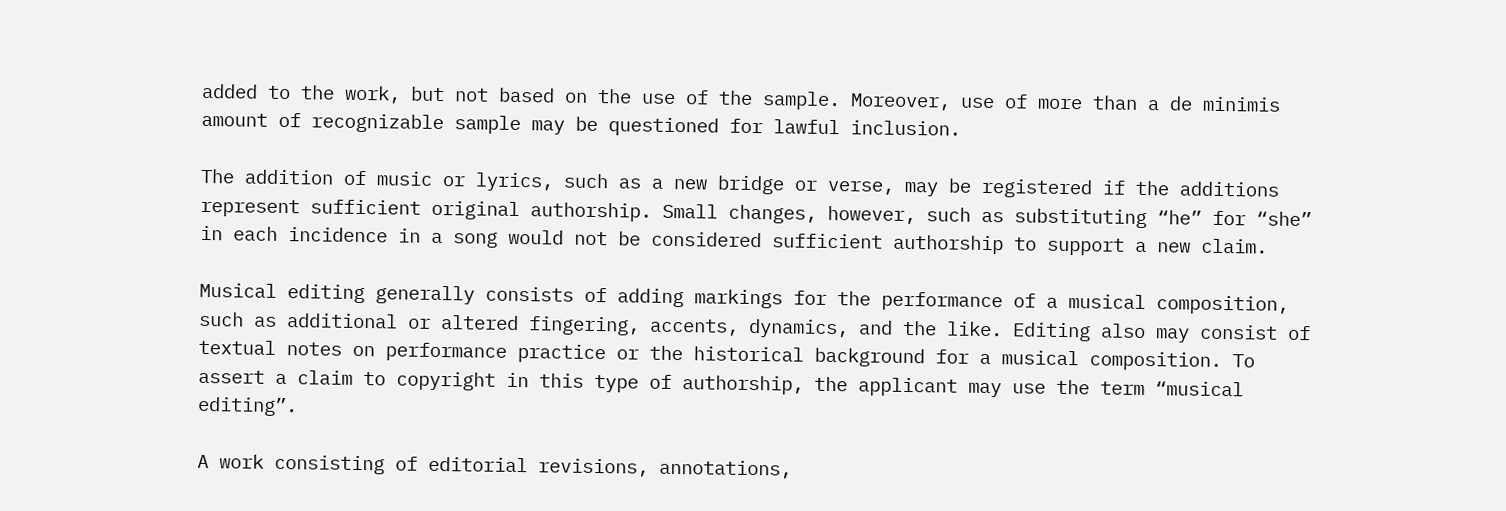added to the work, but not based on the use of the sample. Moreover, use of more than a de minimis amount of recognizable sample may be questioned for lawful inclusion.

The addition of music or lyrics, such as a new bridge or verse, may be registered if the additions represent sufficient original authorship. Small changes, however, such as substituting “he” for “she” in each incidence in a song would not be considered sufficient authorship to support a new claim.

Musical editing generally consists of adding markings for the performance of a musical composition, such as additional or altered fingering, accents, dynamics, and the like. Editing also may consist of textual notes on performance practice or the historical background for a musical composition. To assert a claim to copyright in this type of authorship, the applicant may use the term “musical editing”.

A work consisting of editorial revisions, annotations,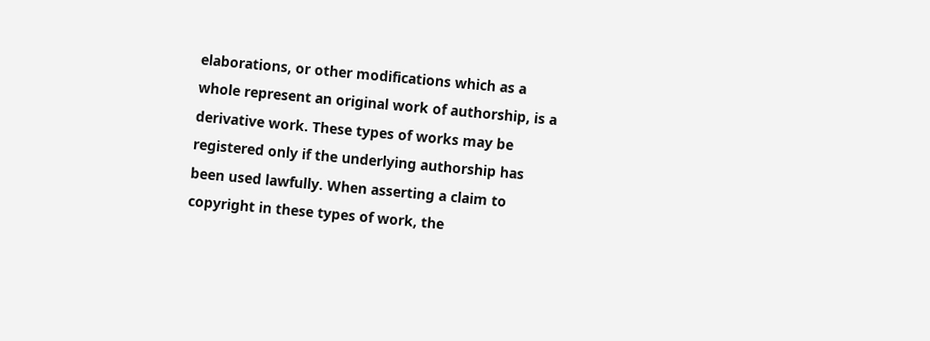elaborations, or other modifications which as a whole represent an original work of authorship, is a derivative work. These types of works may be registered only if the underlying authorship has been used lawfully. When asserting a claim to copyright in these types of work, the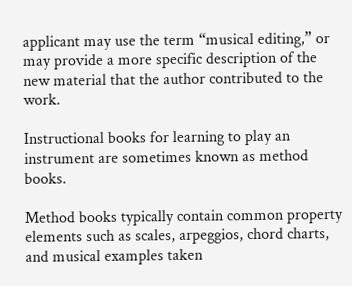applicant may use the term “musical editing,” or may provide a more specific description of the new material that the author contributed to the work.

Instructional books for learning to play an instrument are sometimes known as method books.

Method books typically contain common property elements such as scales, arpeggios, chord charts, and musical examples taken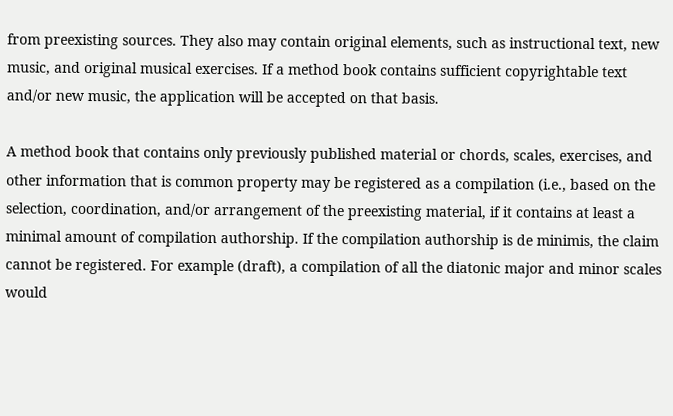from preexisting sources. They also may contain original elements, such as instructional text, new music, and original musical exercises. If a method book contains sufficient copyrightable text and/or new music, the application will be accepted on that basis.

A method book that contains only previously published material or chords, scales, exercises, and other information that is common property may be registered as a compilation (i.e., based on the selection, coordination, and/or arrangement of the preexisting material, if it contains at least a minimal amount of compilation authorship. If the compilation authorship is de minimis, the claim cannot be registered. For example (draft), a compilation of all the diatonic major and minor scales would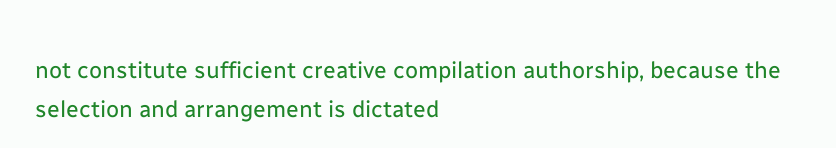not constitute sufficient creative compilation authorship, because the selection and arrangement is dictated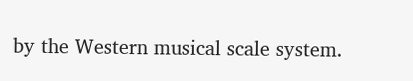by the Western musical scale system.